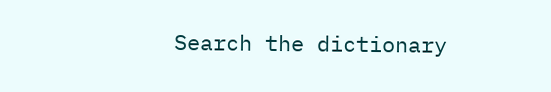Search the dictionary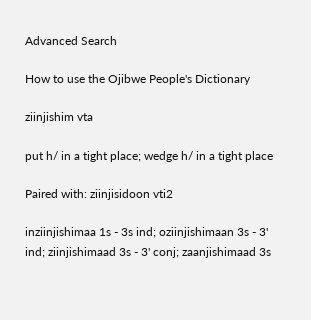Advanced Search

How to use the Ojibwe People's Dictionary

ziinjishim vta

put h/ in a tight place; wedge h/ in a tight place

Paired with: ziinjisidoon vti2

inziinjishimaa 1s - 3s ind; oziinjishimaan 3s - 3' ind; ziinjishimaad 3s - 3' conj; zaanjishimaad 3s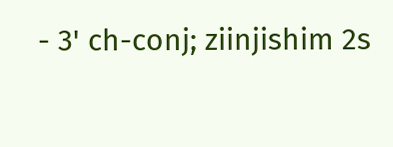- 3' ch-conj; ziinjishim 2s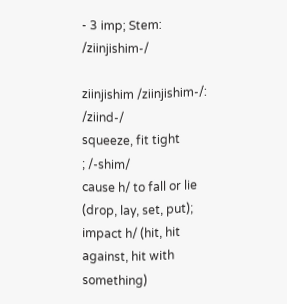- 3 imp; Stem: /ziinjishim-/

ziinjishim /ziinjishim-/: /ziind-/
squeeze, fit tight
; /-shim/
cause h/ to fall or lie (drop, lay, set, put); impact h/ (hit, hit against, hit with something)